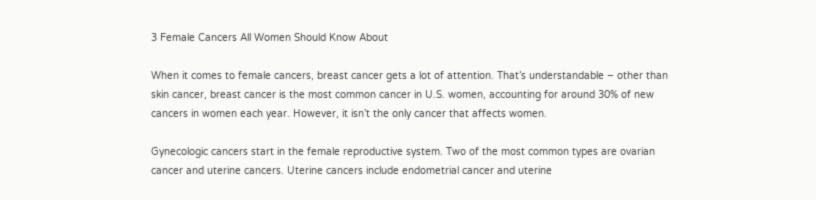3 Female Cancers All Women Should Know About

When it comes to female cancers, breast cancer gets a lot of attention. That’s understandable – other than skin cancer, breast cancer is the most common cancer in U.S. women, accounting for around 30% of new cancers in women each year. However, it isn’t the only cancer that affects women.

Gynecologic cancers start in the female reproductive system. Two of the most common types are ovarian cancer and uterine cancers. Uterine cancers include endometrial cancer and uterine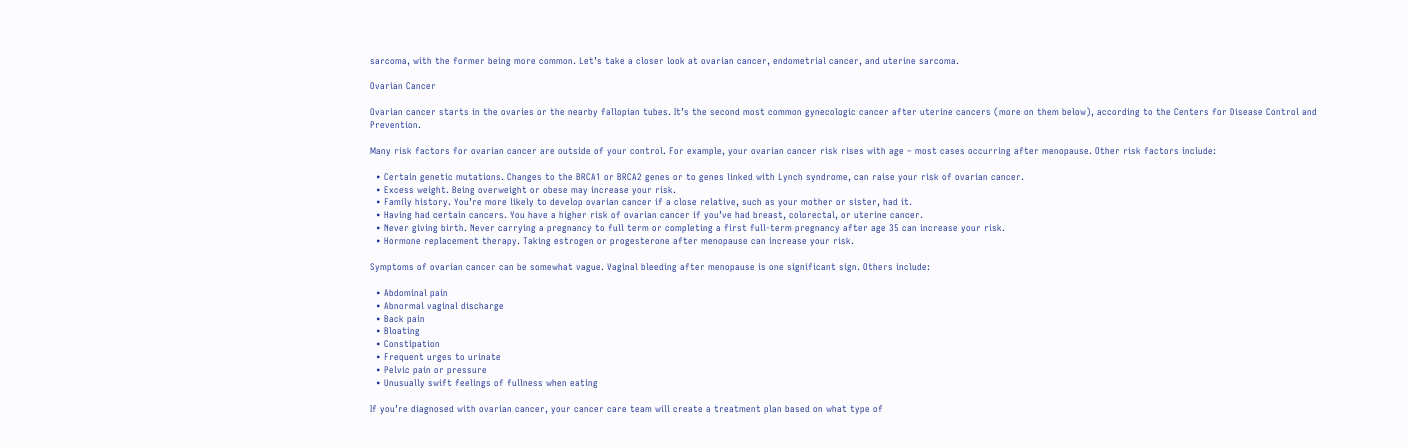sarcoma, with the former being more common. Let’s take a closer look at ovarian cancer, endometrial cancer, and uterine sarcoma.

Ovarian Cancer

Ovarian cancer starts in the ovaries or the nearby fallopian tubes. It’s the second most common gynecologic cancer after uterine cancers (more on them below), according to the Centers for Disease Control and Prevention.

Many risk factors for ovarian cancer are outside of your control. For example, your ovarian cancer risk rises with age – most cases occurring after menopause. Other risk factors include:

  • Certain genetic mutations. Changes to the BRCA1 or BRCA2 genes or to genes linked with Lynch syndrome, can raise your risk of ovarian cancer.
  • Excess weight. Being overweight or obese may increase your risk.
  • Family history. You’re more likely to develop ovarian cancer if a close relative, such as your mother or sister, had it.
  • Having had certain cancers. You have a higher risk of ovarian cancer if you’ve had breast, colorectal, or uterine cancer.
  • Never giving birth. Never carrying a pregnancy to full term or completing a first full-term pregnancy after age 35 can increase your risk.
  • Hormone replacement therapy. Taking estrogen or progesterone after menopause can increase your risk.

Symptoms of ovarian cancer can be somewhat vague. Vaginal bleeding after menopause is one significant sign. Others include:

  • Abdominal pain
  • Abnormal vaginal discharge
  • Back pain
  • Bloating
  • Constipation
  • Frequent urges to urinate
  • Pelvic pain or pressure
  • Unusually swift feelings of fullness when eating

If you’re diagnosed with ovarian cancer, your cancer care team will create a treatment plan based on what type of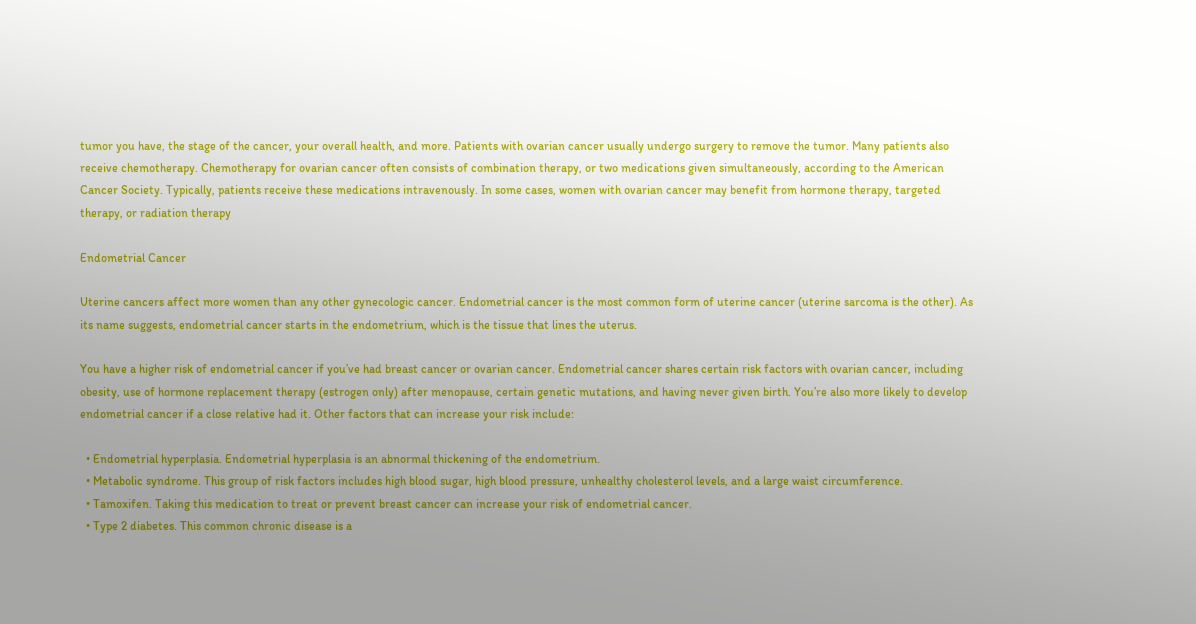tumor you have, the stage of the cancer, your overall health, and more. Patients with ovarian cancer usually undergo surgery to remove the tumor. Many patients also receive chemotherapy. Chemotherapy for ovarian cancer often consists of combination therapy, or two medications given simultaneously, according to the American Cancer Society. Typically, patients receive these medications intravenously. In some cases, women with ovarian cancer may benefit from hormone therapy, targeted therapy, or radiation therapy

Endometrial Cancer

Uterine cancers affect more women than any other gynecologic cancer. Endometrial cancer is the most common form of uterine cancer (uterine sarcoma is the other). As its name suggests, endometrial cancer starts in the endometrium, which is the tissue that lines the uterus.

You have a higher risk of endometrial cancer if you’ve had breast cancer or ovarian cancer. Endometrial cancer shares certain risk factors with ovarian cancer, including obesity, use of hormone replacement therapy (estrogen only) after menopause, certain genetic mutations, and having never given birth. You’re also more likely to develop endometrial cancer if a close relative had it. Other factors that can increase your risk include:

  • Endometrial hyperplasia. Endometrial hyperplasia is an abnormal thickening of the endometrium.
  • Metabolic syndrome. This group of risk factors includes high blood sugar, high blood pressure, unhealthy cholesterol levels, and a large waist circumference.
  • Tamoxifen. Taking this medication to treat or prevent breast cancer can increase your risk of endometrial cancer.
  • Type 2 diabetes. This common chronic disease is a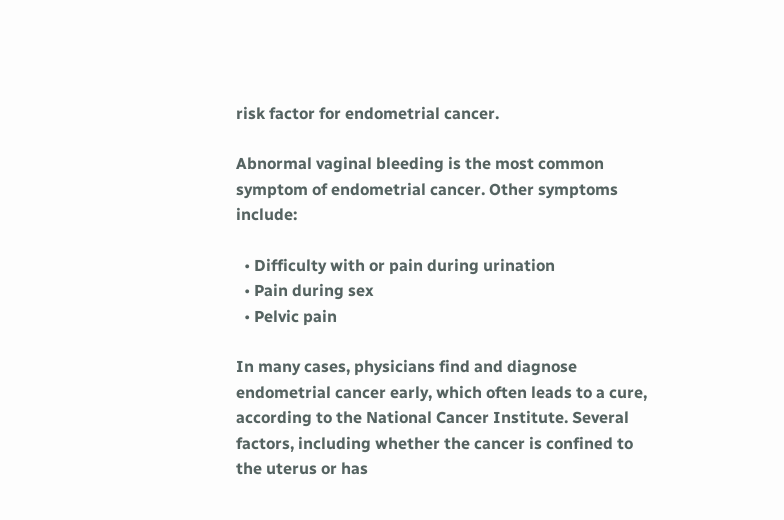risk factor for endometrial cancer.

Abnormal vaginal bleeding is the most common symptom of endometrial cancer. Other symptoms include:

  • Difficulty with or pain during urination
  • Pain during sex
  • Pelvic pain

In many cases, physicians find and diagnose endometrial cancer early, which often leads to a cure, according to the National Cancer Institute. Several factors, including whether the cancer is confined to the uterus or has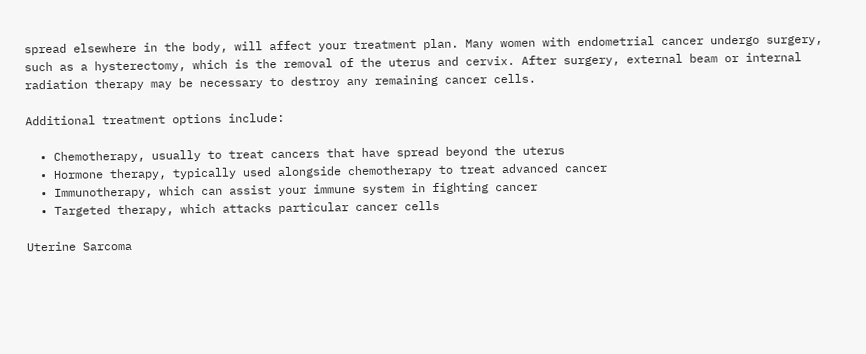spread elsewhere in the body, will affect your treatment plan. Many women with endometrial cancer undergo surgery, such as a hysterectomy, which is the removal of the uterus and cervix. After surgery, external beam or internal radiation therapy may be necessary to destroy any remaining cancer cells.

Additional treatment options include:

  • Chemotherapy, usually to treat cancers that have spread beyond the uterus
  • Hormone therapy, typically used alongside chemotherapy to treat advanced cancer
  • Immunotherapy, which can assist your immune system in fighting cancer
  • Targeted therapy, which attacks particular cancer cells

Uterine Sarcoma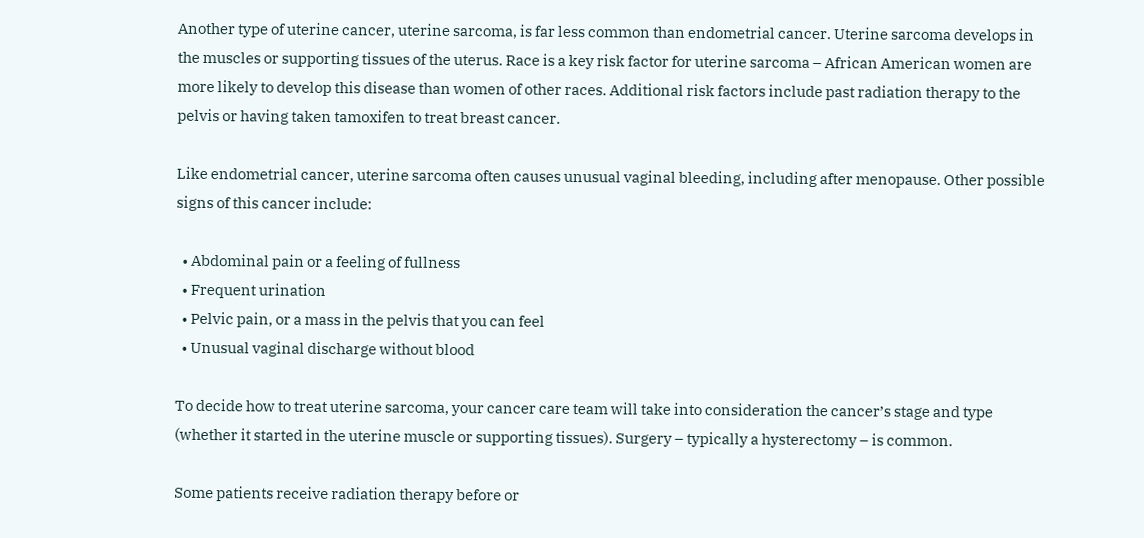Another type of uterine cancer, uterine sarcoma, is far less common than endometrial cancer. Uterine sarcoma develops in the muscles or supporting tissues of the uterus. Race is a key risk factor for uterine sarcoma – African American women are more likely to develop this disease than women of other races. Additional risk factors include past radiation therapy to the pelvis or having taken tamoxifen to treat breast cancer.

Like endometrial cancer, uterine sarcoma often causes unusual vaginal bleeding, including after menopause. Other possible signs of this cancer include:

  • Abdominal pain or a feeling of fullness
  • Frequent urination
  • Pelvic pain, or a mass in the pelvis that you can feel
  • Unusual vaginal discharge without blood

To decide how to treat uterine sarcoma, your cancer care team will take into consideration the cancer’s stage and type (whether it started in the uterine muscle or supporting tissues). Surgery – typically a hysterectomy – is common.

Some patients receive radiation therapy before or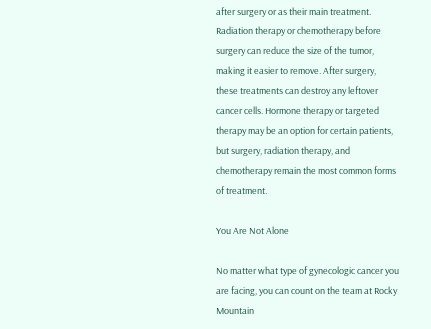after surgery or as their main treatment. Radiation therapy or chemotherapy before surgery can reduce the size of the tumor, making it easier to remove. After surgery, these treatments can destroy any leftover cancer cells. Hormone therapy or targeted therapy may be an option for certain patients, but surgery, radiation therapy, and chemotherapy remain the most common forms of treatment.

You Are Not Alone

No matter what type of gynecologic cancer you are facing, you can count on the team at Rocky Mountain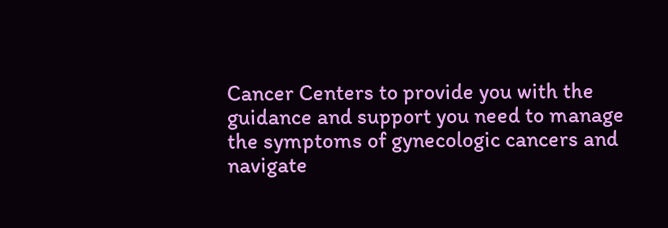Cancer Centers to provide you with the guidance and support you need to manage the symptoms of gynecologic cancers and navigate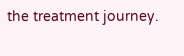the treatment journey.